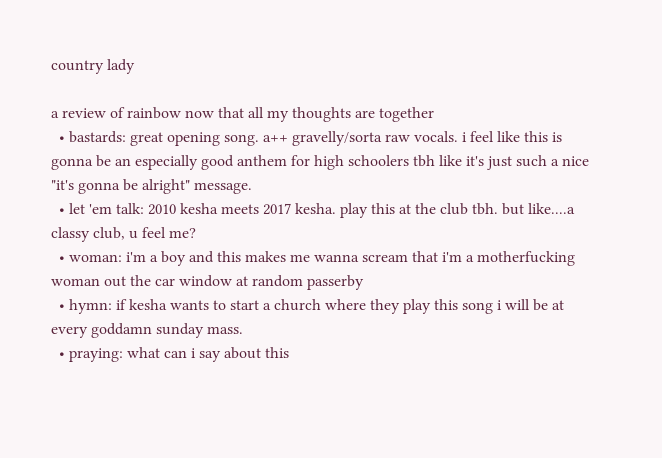country lady

a review of rainbow now that all my thoughts are together
  • bastards: great opening song. a++ gravelly/sorta raw vocals. i feel like this is gonna be an especially good anthem for high schoolers tbh like it's just such a nice "it's gonna be alright" message.
  • let 'em talk: 2010 kesha meets 2017 kesha. play this at the club tbh. but like....a classy club, u feel me?
  • woman: i'm a boy and this makes me wanna scream that i'm a motherfucking woman out the car window at random passerby
  • hymn: if kesha wants to start a church where they play this song i will be at every goddamn sunday mass.
  • praying: what can i say about this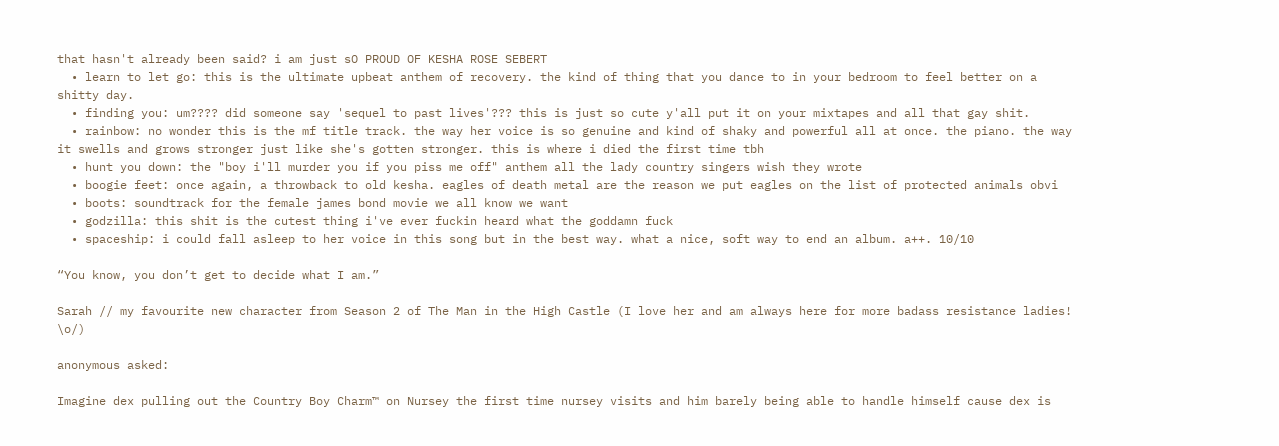that hasn't already been said? i am just sO PROUD OF KESHA ROSE SEBERT
  • learn to let go: this is the ultimate upbeat anthem of recovery. the kind of thing that you dance to in your bedroom to feel better on a shitty day.
  • finding you: um???? did someone say 'sequel to past lives'??? this is just so cute y'all put it on your mixtapes and all that gay shit.
  • rainbow: no wonder this is the mf title track. the way her voice is so genuine and kind of shaky and powerful all at once. the piano. the way it swells and grows stronger just like she's gotten stronger. this is where i died the first time tbh
  • hunt you down: the "boy i'll murder you if you piss me off" anthem all the lady country singers wish they wrote
  • boogie feet: once again, a throwback to old kesha. eagles of death metal are the reason we put eagles on the list of protected animals obvi
  • boots: soundtrack for the female james bond movie we all know we want
  • godzilla: this shit is the cutest thing i've ever fuckin heard what the goddamn fuck
  • spaceship: i could fall asleep to her voice in this song but in the best way. what a nice, soft way to end an album. a++. 10/10

“You know, you don’t get to decide what I am.”

Sarah // my favourite new character from Season 2 of The Man in the High Castle (I love her and am always here for more badass resistance ladies! \o/)

anonymous asked:

Imagine dex pulling out the Country Boy Charm™ on Nursey the first time nursey visits and him barely being able to handle himself cause dex is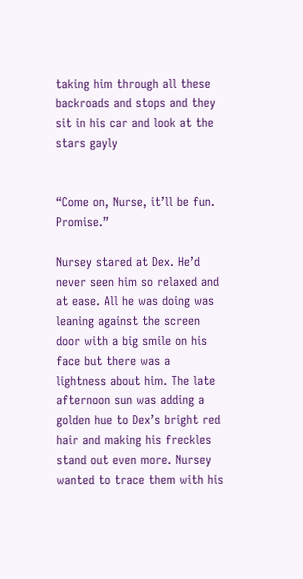taking him through all these backroads and stops and they sit in his car and look at the stars gayly


“Come on, Nurse, it’ll be fun. Promise.”

Nursey stared at Dex. He’d never seen him so relaxed and at ease. All he was doing was leaning against the screen door with a big smile on his face but there was a lightness about him. The late afternoon sun was adding a golden hue to Dex’s bright red hair and making his freckles stand out even more. Nursey wanted to trace them with his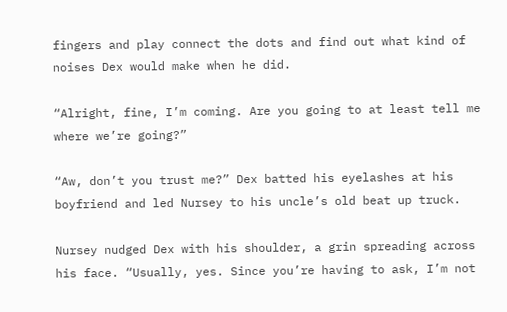fingers and play connect the dots and find out what kind of noises Dex would make when he did.

“Alright, fine, I’m coming. Are you going to at least tell me where we’re going?”

“Aw, don’t you trust me?” Dex batted his eyelashes at his boyfriend and led Nursey to his uncle’s old beat up truck.

Nursey nudged Dex with his shoulder, a grin spreading across his face. “Usually, yes. Since you’re having to ask, I’m not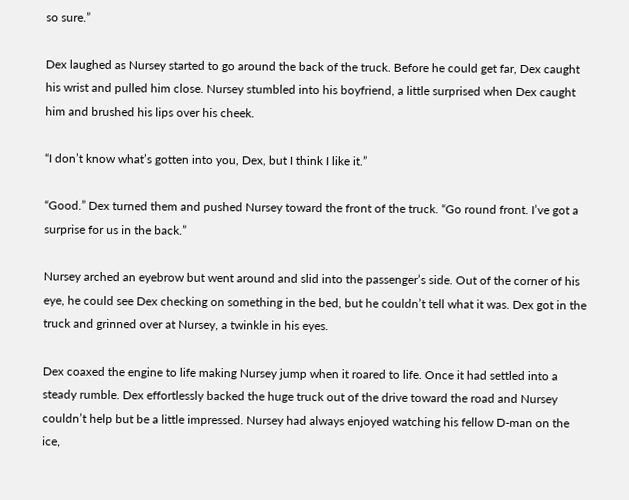so sure.”

Dex laughed as Nursey started to go around the back of the truck. Before he could get far, Dex caught his wrist and pulled him close. Nursey stumbled into his boyfriend, a little surprised when Dex caught him and brushed his lips over his cheek.

“I don’t know what’s gotten into you, Dex, but I think I like it.”

“Good.” Dex turned them and pushed Nursey toward the front of the truck. “Go round front. I’ve got a surprise for us in the back.”

Nursey arched an eyebrow but went around and slid into the passenger’s side. Out of the corner of his eye, he could see Dex checking on something in the bed, but he couldn’t tell what it was. Dex got in the truck and grinned over at Nursey, a twinkle in his eyes.

Dex coaxed the engine to life making Nursey jump when it roared to life. Once it had settled into a steady rumble. Dex effortlessly backed the huge truck out of the drive toward the road and Nursey couldn’t help but be a little impressed. Nursey had always enjoyed watching his fellow D-man on the ice,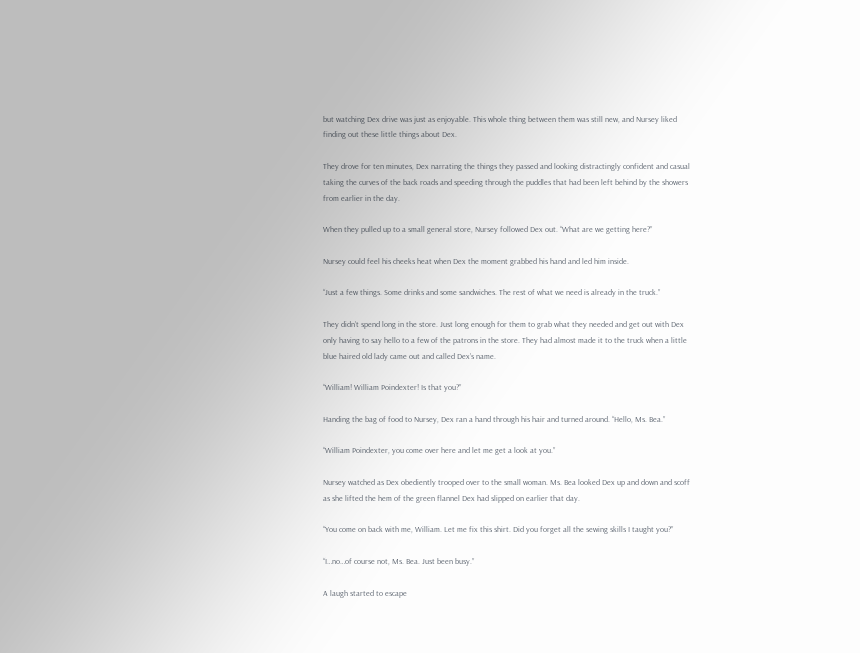but watching Dex drive was just as enjoyable. This whole thing between them was still new, and Nursey liked finding out these little things about Dex.

They drove for ten minutes, Dex narrating the things they passed and looking distractingly confident and casual taking the curves of the back roads and speeding through the puddles that had been left behind by the showers from earlier in the day.

When they pulled up to a small general store, Nursey followed Dex out. “What are we getting here?”

Nursey could feel his cheeks heat when Dex the moment grabbed his hand and led him inside.

“Just a few things. Some drinks and some sandwiches. The rest of what we need is already in the truck.”

They didn’t spend long in the store. Just long enough for them to grab what they needed and get out with Dex only having to say hello to a few of the patrons in the store. They had almost made it to the truck when a little blue haired old lady came out and called Dex’s name.

“William! William Poindexter! Is that you?”

Handing the bag of food to Nursey, Dex ran a hand through his hair and turned around. “Hello, Ms. Bea.”

“William Poindexter, you come over here and let me get a look at you.”

Nursey watched as Dex obediently trooped over to the small woman. Ms. Bea looked Dex up and down and scoff as she lifted the hem of the green flannel Dex had slipped on earlier that day.

“You come on back with me, William. Let me fix this shirt. Did you forget all the sewing skills I taught you?”

“I…no…of course not, Ms. Bea. Just been busy.”

A laugh started to escape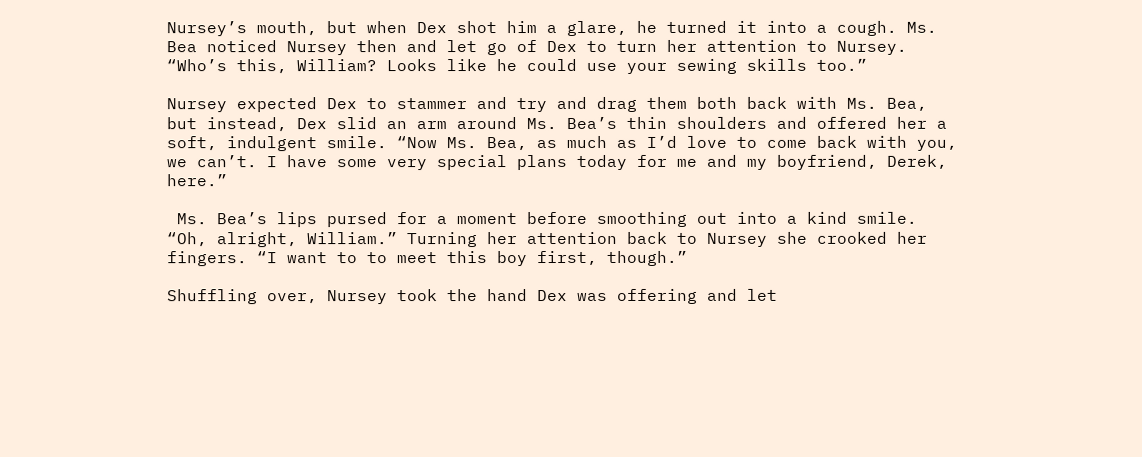Nursey’s mouth, but when Dex shot him a glare, he turned it into a cough. Ms. Bea noticed Nursey then and let go of Dex to turn her attention to Nursey. “Who’s this, William? Looks like he could use your sewing skills too.”

Nursey expected Dex to stammer and try and drag them both back with Ms. Bea, but instead, Dex slid an arm around Ms. Bea’s thin shoulders and offered her a soft, indulgent smile. “Now Ms. Bea, as much as I’d love to come back with you, we can’t. I have some very special plans today for me and my boyfriend, Derek, here.”

 Ms. Bea’s lips pursed for a moment before smoothing out into a kind smile. “Oh, alright, William.” Turning her attention back to Nursey she crooked her fingers. “I want to to meet this boy first, though.”

Shuffling over, Nursey took the hand Dex was offering and let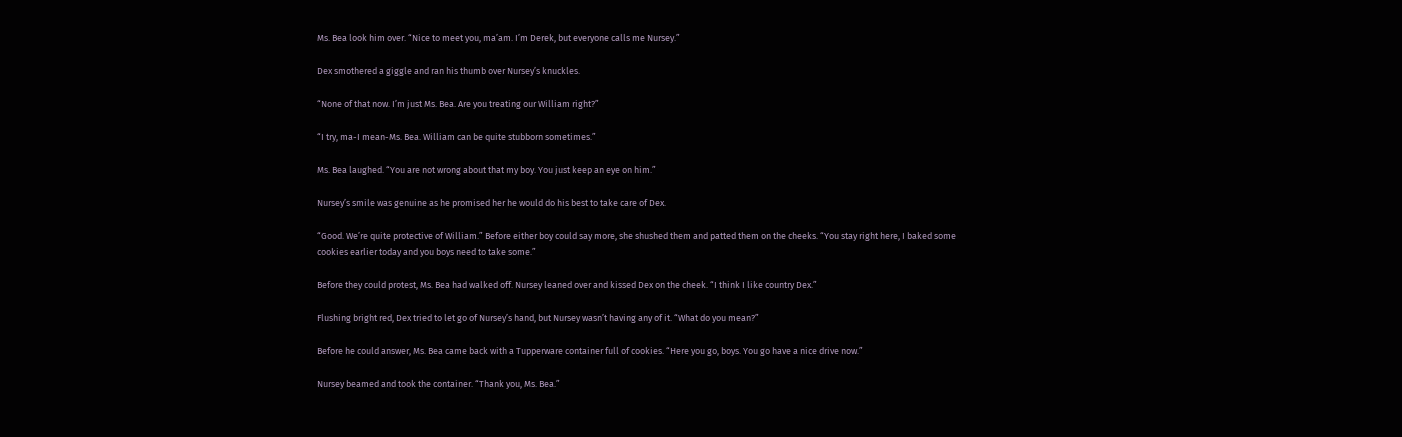Ms. Bea look him over. “Nice to meet you, ma’am. I’m Derek, but everyone calls me Nursey.”

Dex smothered a giggle and ran his thumb over Nursey’s knuckles.

“None of that now. I’m just Ms. Bea. Are you treating our William right?”

“I try, ma-I mean-Ms. Bea. William can be quite stubborn sometimes.”

Ms. Bea laughed. “You are not wrong about that my boy. You just keep an eye on him.”

Nursey’s smile was genuine as he promised her he would do his best to take care of Dex.

“Good. We’re quite protective of William.” Before either boy could say more, she shushed them and patted them on the cheeks. “You stay right here, I baked some cookies earlier today and you boys need to take some.”

Before they could protest, Ms. Bea had walked off. Nursey leaned over and kissed Dex on the cheek. “I think I like country Dex.”

Flushing bright red, Dex tried to let go of Nursey’s hand, but Nursey wasn’t having any of it. “What do you mean?”

Before he could answer, Ms. Bea came back with a Tupperware container full of cookies. “Here you go, boys. You go have a nice drive now.”

Nursey beamed and took the container. “Thank you, Ms. Bea.”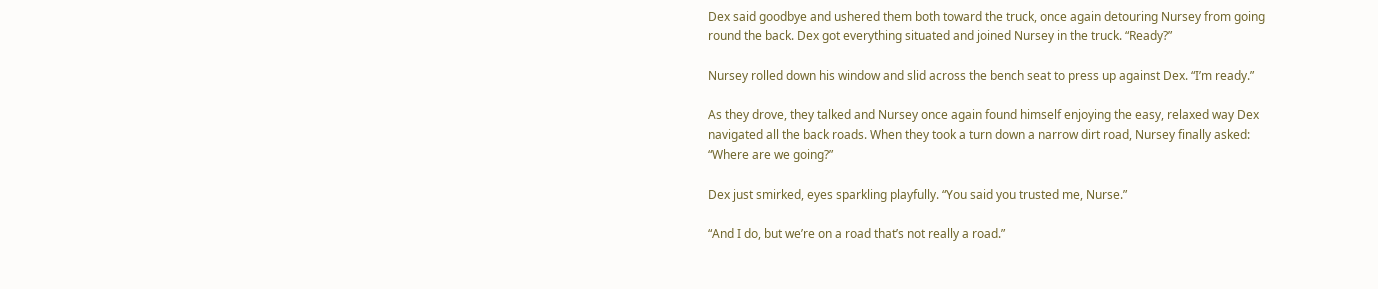Dex said goodbye and ushered them both toward the truck, once again detouring Nursey from going round the back. Dex got everything situated and joined Nursey in the truck. “Ready?”

Nursey rolled down his window and slid across the bench seat to press up against Dex. “I’m ready.”

As they drove, they talked and Nursey once again found himself enjoying the easy, relaxed way Dex navigated all the back roads. When they took a turn down a narrow dirt road, Nursey finally asked: “Where are we going?”

Dex just smirked, eyes sparkling playfully. “You said you trusted me, Nurse.”

“And I do, but we’re on a road that’s not really a road.”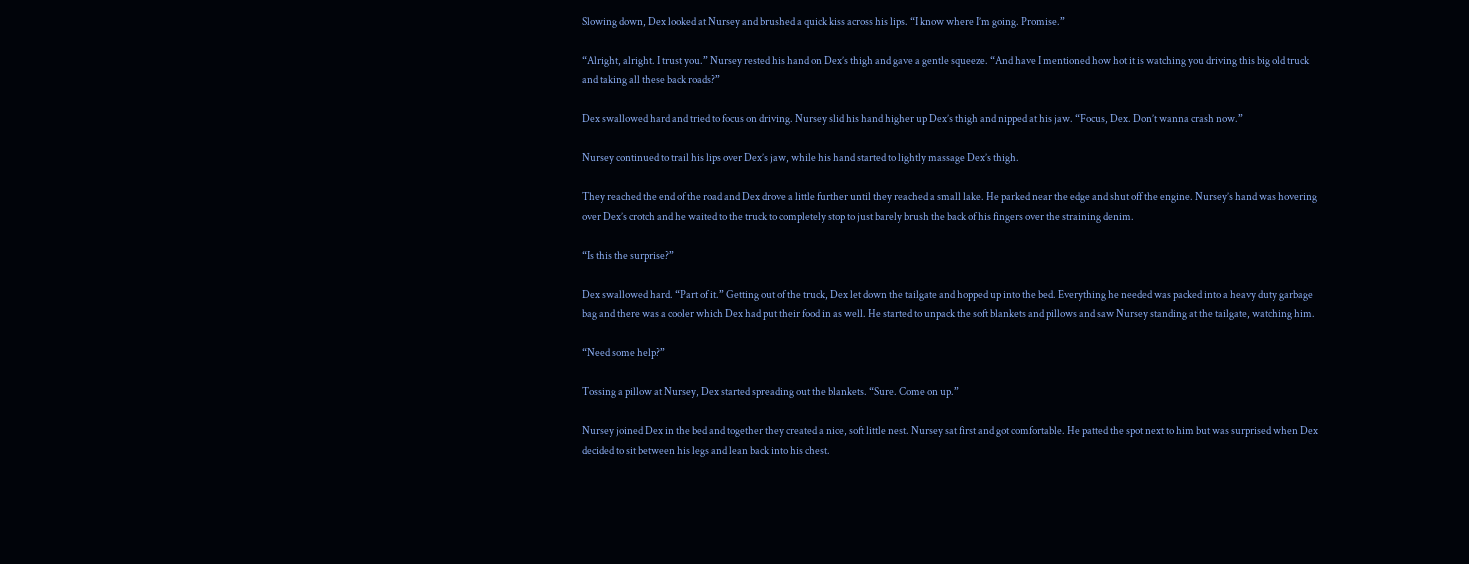Slowing down, Dex looked at Nursey and brushed a quick kiss across his lips. “I know where I’m going. Promise.”

“Alright, alright. I trust you.” Nursey rested his hand on Dex’s thigh and gave a gentle squeeze. “And have I mentioned how hot it is watching you driving this big old truck and taking all these back roads?”

Dex swallowed hard and tried to focus on driving. Nursey slid his hand higher up Dex’s thigh and nipped at his jaw. “Focus, Dex. Don’t wanna crash now.”

Nursey continued to trail his lips over Dex’s jaw, while his hand started to lightly massage Dex’s thigh.

They reached the end of the road and Dex drove a little further until they reached a small lake. He parked near the edge and shut off the engine. Nursey’s hand was hovering over Dex’s crotch and he waited to the truck to completely stop to just barely brush the back of his fingers over the straining denim.

“Is this the surprise?”

Dex swallowed hard. “Part of it.” Getting out of the truck, Dex let down the tailgate and hopped up into the bed. Everything he needed was packed into a heavy duty garbage bag and there was a cooler which Dex had put their food in as well. He started to unpack the soft blankets and pillows and saw Nursey standing at the tailgate, watching him.

“Need some help?”

Tossing a pillow at Nursey, Dex started spreading out the blankets. “Sure. Come on up.”

Nursey joined Dex in the bed and together they created a nice, soft little nest. Nursey sat first and got comfortable. He patted the spot next to him but was surprised when Dex decided to sit between his legs and lean back into his chest.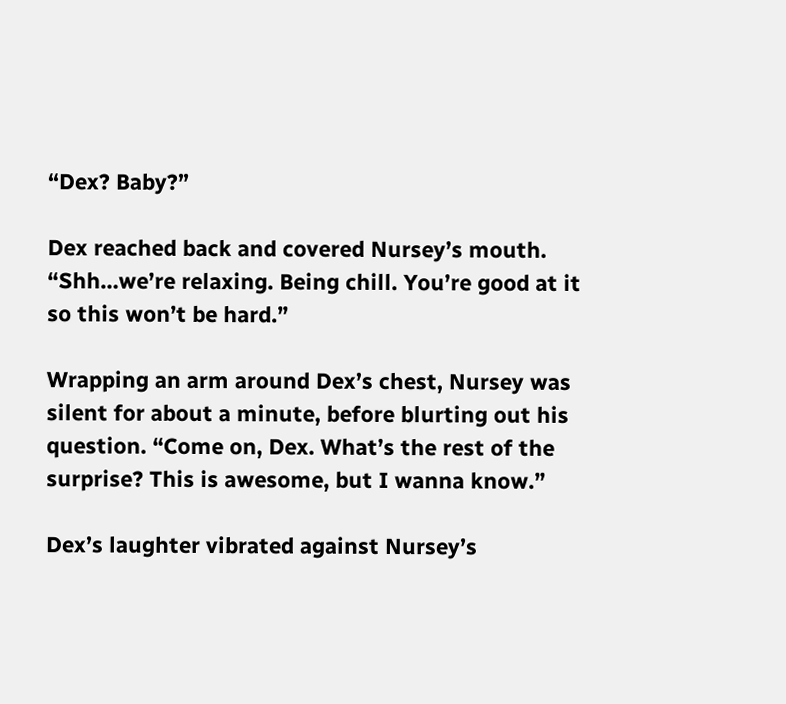“Dex? Baby?”

Dex reached back and covered Nursey’s mouth. “Shh…we’re relaxing. Being chill. You’re good at it so this won’t be hard.”

Wrapping an arm around Dex’s chest, Nursey was silent for about a minute, before blurting out his question. “Come on, Dex. What’s the rest of the surprise? This is awesome, but I wanna know.”

Dex’s laughter vibrated against Nursey’s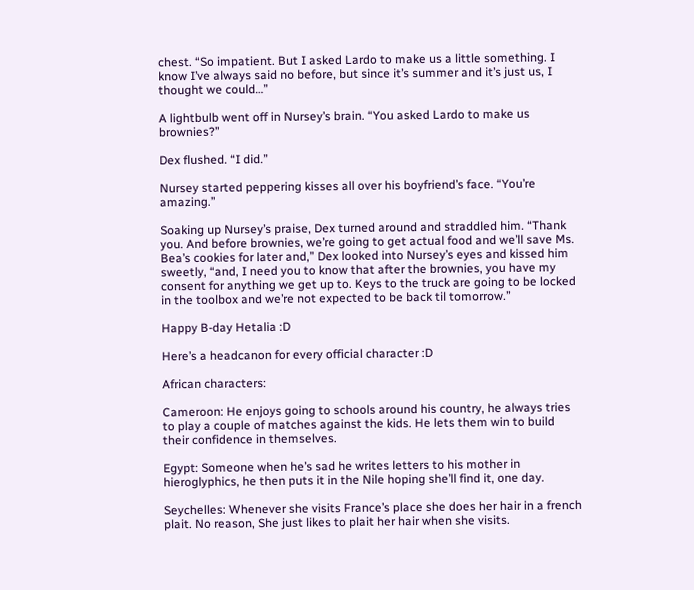chest. “So impatient. But I asked Lardo to make us a little something. I know I’ve always said no before, but since it’s summer and it’s just us, I thought we could…”

A lightbulb went off in Nursey’s brain. “You asked Lardo to make us brownies?”

Dex flushed. “I did.”

Nursey started peppering kisses all over his boyfriend’s face. “You’re amazing.”

Soaking up Nursey’s praise, Dex turned around and straddled him. “Thank you. And before brownies, we’re going to get actual food and we’ll save Ms. Bea’s cookies for later and,” Dex looked into Nursey’s eyes and kissed him sweetly, “and, I need you to know that after the brownies, you have my consent for anything we get up to. Keys to the truck are going to be locked in the toolbox and we’re not expected to be back til tomorrow.”

Happy B-day Hetalia :D

Here’s a headcanon for every official character :D

African characters:

Cameroon: He enjoys going to schools around his country, he always tries to play a couple of matches against the kids. He lets them win to build their confidence in themselves.

Egypt: Someone when he’s sad he writes letters to his mother in hieroglyphics, he then puts it in the Nile hoping she’ll find it, one day.

Seychelles: Whenever she visits France’s place she does her hair in a french plait. No reason, She just likes to plait her hair when she visits.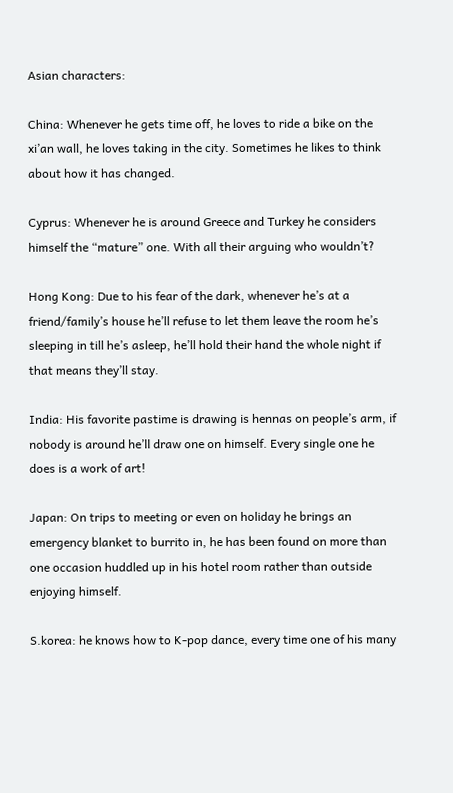Asian characters:

China: Whenever he gets time off, he loves to ride a bike on the xi’an wall, he loves taking in the city. Sometimes he likes to think about how it has changed.

Cyprus: Whenever he is around Greece and Turkey he considers himself the “mature” one. With all their arguing who wouldn’t?

Hong Kong: Due to his fear of the dark, whenever he’s at a friend/family’s house he’ll refuse to let them leave the room he’s sleeping in till he’s asleep, he’ll hold their hand the whole night if that means they’ll stay.

India: His favorite pastime is drawing is hennas on people’s arm, if nobody is around he’ll draw one on himself. Every single one he does is a work of art!

Japan: On trips to meeting or even on holiday he brings an emergency blanket to burrito in, he has been found on more than one occasion huddled up in his hotel room rather than outside enjoying himself.

S.korea: he knows how to K-pop dance, every time one of his many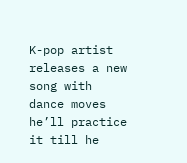K-pop artist releases a new song with dance moves he’ll practice it till he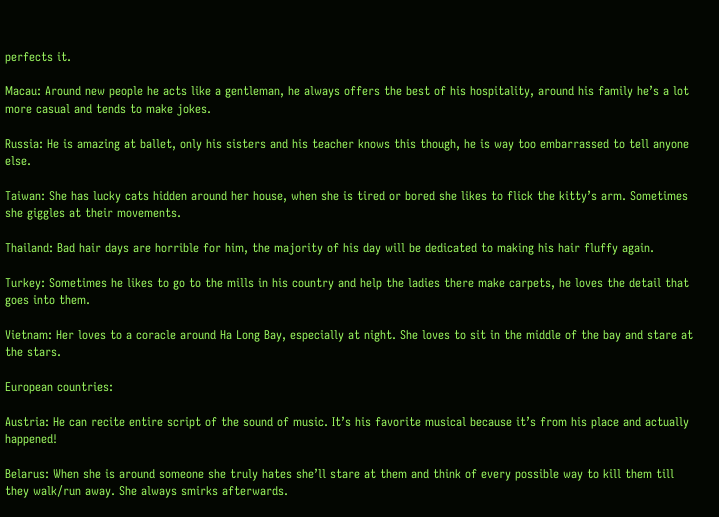perfects it.

Macau: Around new people he acts like a gentleman, he always offers the best of his hospitality, around his family he’s a lot more casual and tends to make jokes.

Russia: He is amazing at ballet, only his sisters and his teacher knows this though, he is way too embarrassed to tell anyone else.

Taiwan: She has lucky cats hidden around her house, when she is tired or bored she likes to flick the kitty’s arm. Sometimes she giggles at their movements.

Thailand: Bad hair days are horrible for him, the majority of his day will be dedicated to making his hair fluffy again.

Turkey: Sometimes he likes to go to the mills in his country and help the ladies there make carpets, he loves the detail that goes into them.

Vietnam: Her loves to a coracle around Ha Long Bay, especially at night. She loves to sit in the middle of the bay and stare at the stars.

European countries:

Austria: He can recite entire script of the sound of music. It’s his favorite musical because it’s from his place and actually happened!

Belarus: When she is around someone she truly hates she’ll stare at them and think of every possible way to kill them till they walk/run away. She always smirks afterwards.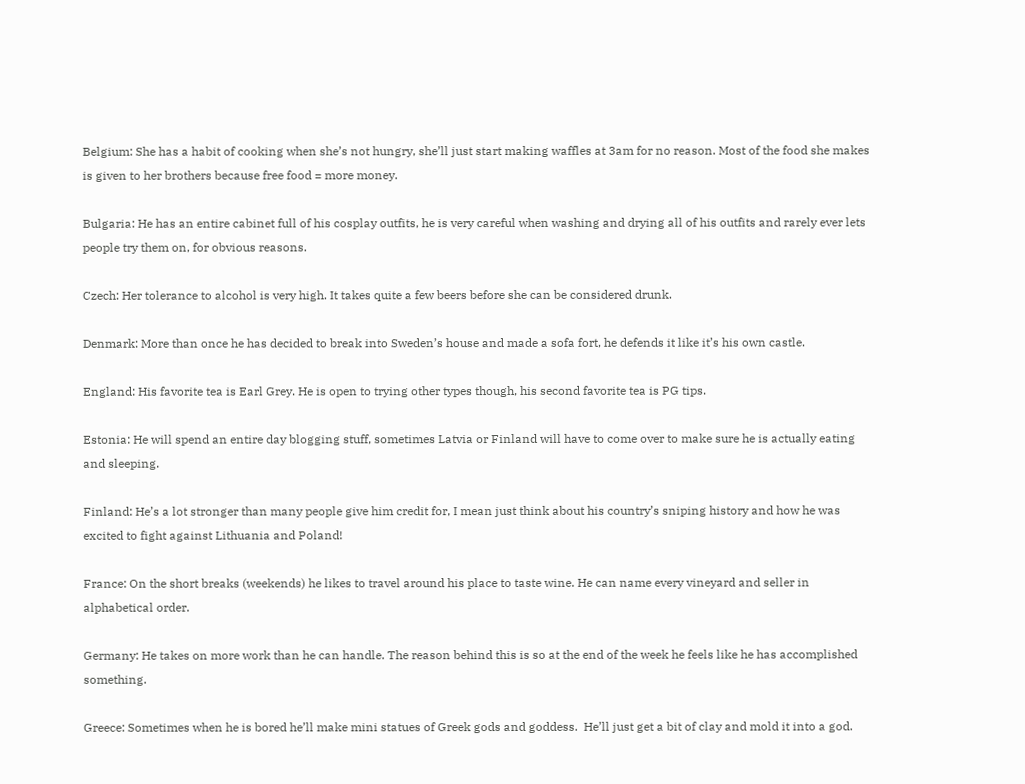Belgium: She has a habit of cooking when she’s not hungry, she’ll just start making waffles at 3am for no reason. Most of the food she makes is given to her brothers because free food = more money.

Bulgaria: He has an entire cabinet full of his cosplay outfits, he is very careful when washing and drying all of his outfits and rarely ever lets people try them on, for obvious reasons.

Czech: Her tolerance to alcohol is very high. It takes quite a few beers before she can be considered drunk.

Denmark: More than once he has decided to break into Sweden’s house and made a sofa fort, he defends it like it’s his own castle.

England: His favorite tea is Earl Grey. He is open to trying other types though, his second favorite tea is PG tips.

Estonia: He will spend an entire day blogging stuff, sometimes Latvia or Finland will have to come over to make sure he is actually eating and sleeping.

Finland: He’s a lot stronger than many people give him credit for, I mean just think about his country’s sniping history and how he was excited to fight against Lithuania and Poland!

France: On the short breaks (weekends) he likes to travel around his place to taste wine. He can name every vineyard and seller in alphabetical order.

Germany: He takes on more work than he can handle. The reason behind this is so at the end of the week he feels like he has accomplished something.

Greece: Sometimes when he is bored he’ll make mini statues of Greek gods and goddess.  He’ll just get a bit of clay and mold it into a god.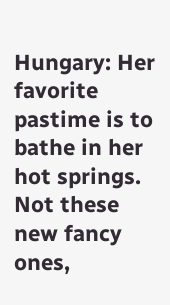Hungary: Her favorite pastime is to bathe in her hot springs. Not these new fancy ones,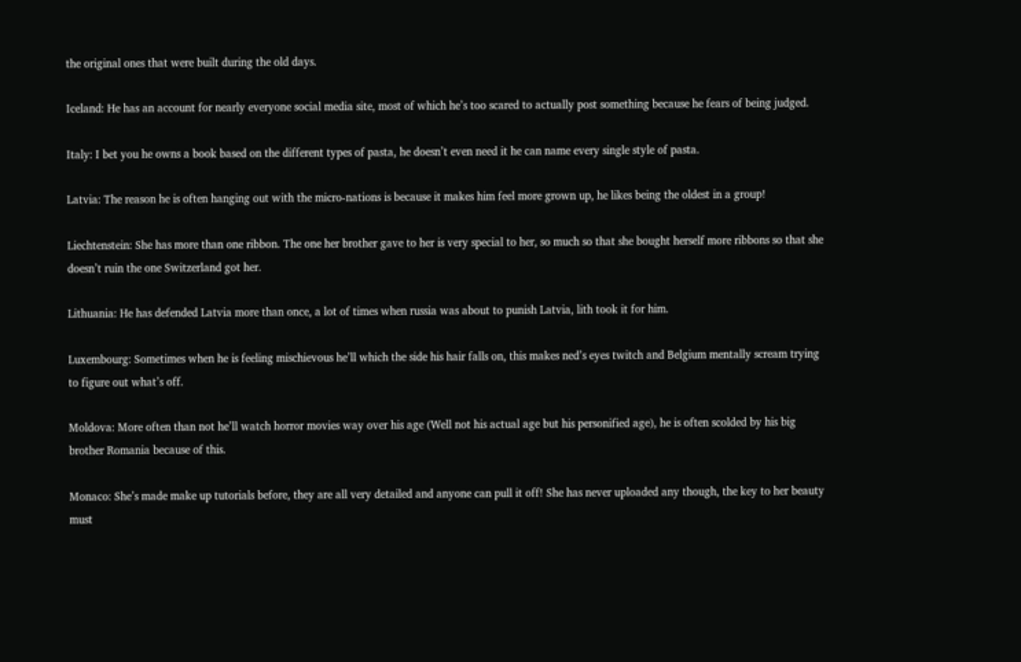the original ones that were built during the old days.

Iceland: He has an account for nearly everyone social media site, most of which he’s too scared to actually post something because he fears of being judged.

Italy: I bet you he owns a book based on the different types of pasta, he doesn’t even need it he can name every single style of pasta.

Latvia: The reason he is often hanging out with the micro-nations is because it makes him feel more grown up, he likes being the oldest in a group!

Liechtenstein: She has more than one ribbon. The one her brother gave to her is very special to her, so much so that she bought herself more ribbons so that she doesn’t ruin the one Switzerland got her.

Lithuania: He has defended Latvia more than once, a lot of times when russia was about to punish Latvia, lith took it for him.

Luxembourg: Sometimes when he is feeling mischievous he’ll which the side his hair falls on, this makes ned’s eyes twitch and Belgium mentally scream trying to figure out what’s off.

Moldova: More often than not he’ll watch horror movies way over his age (Well not his actual age but his personified age), he is often scolded by his big brother Romania because of this.

Monaco: She’s made make up tutorials before, they are all very detailed and anyone can pull it off! She has never uploaded any though, the key to her beauty must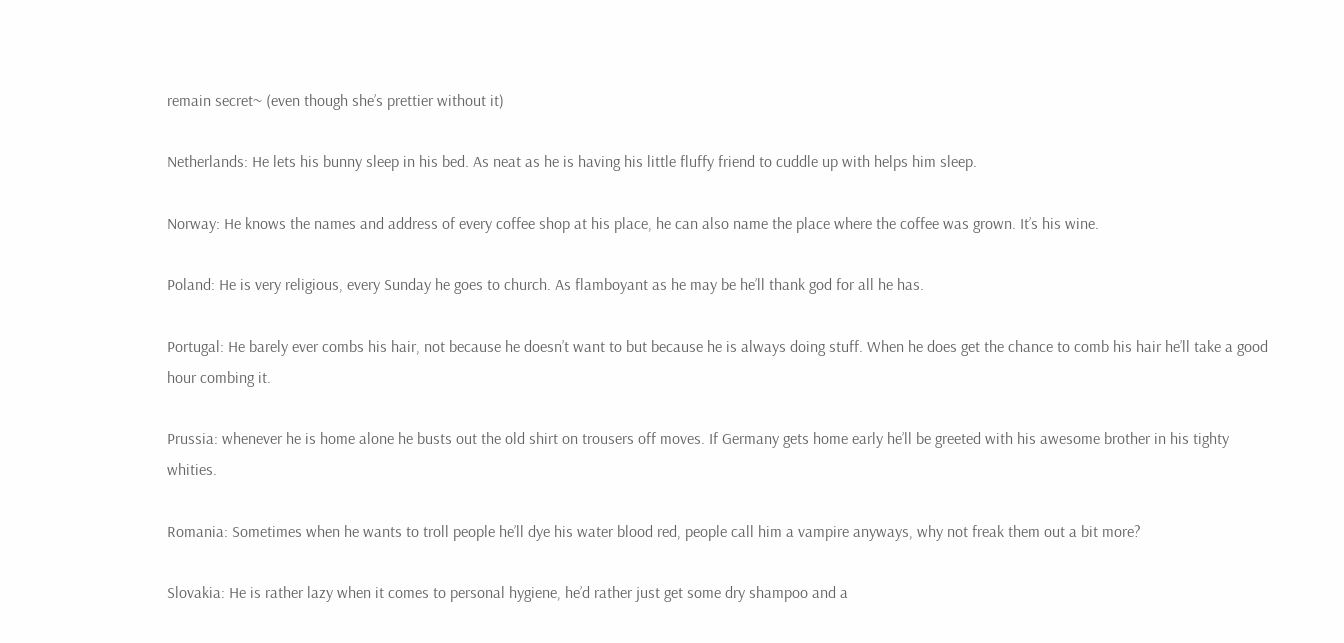remain secret~ (even though she’s prettier without it)

Netherlands: He lets his bunny sleep in his bed. As neat as he is having his little fluffy friend to cuddle up with helps him sleep.

Norway: He knows the names and address of every coffee shop at his place, he can also name the place where the coffee was grown. It’s his wine.

Poland: He is very religious, every Sunday he goes to church. As flamboyant as he may be he’ll thank god for all he has.

Portugal: He barely ever combs his hair, not because he doesn’t want to but because he is always doing stuff. When he does get the chance to comb his hair he’ll take a good hour combing it.

Prussia: whenever he is home alone he busts out the old shirt on trousers off moves. If Germany gets home early he’ll be greeted with his awesome brother in his tighty whities.

Romania: Sometimes when he wants to troll people he’ll dye his water blood red, people call him a vampire anyways, why not freak them out a bit more?

Slovakia: He is rather lazy when it comes to personal hygiene, he’d rather just get some dry shampoo and a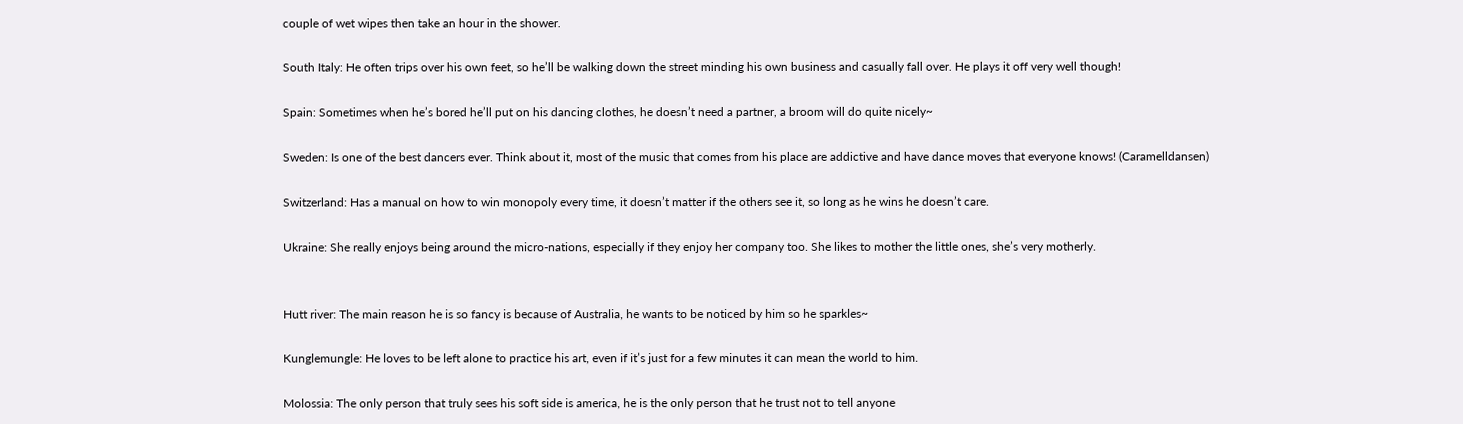couple of wet wipes then take an hour in the shower.

South Italy: He often trips over his own feet, so he’ll be walking down the street minding his own business and casually fall over. He plays it off very well though!

Spain: Sometimes when he’s bored he’ll put on his dancing clothes, he doesn’t need a partner, a broom will do quite nicely~

Sweden: Is one of the best dancers ever. Think about it, most of the music that comes from his place are addictive and have dance moves that everyone knows! (Caramelldansen)

Switzerland: Has a manual on how to win monopoly every time, it doesn’t matter if the others see it, so long as he wins he doesn’t care.

Ukraine: She really enjoys being around the micro-nations, especially if they enjoy her company too. She likes to mother the little ones, she’s very motherly.


Hutt river: The main reason he is so fancy is because of Australia, he wants to be noticed by him so he sparkles~

Kunglemungle: He loves to be left alone to practice his art, even if it’s just for a few minutes it can mean the world to him.

Molossia: The only person that truly sees his soft side is america, he is the only person that he trust not to tell anyone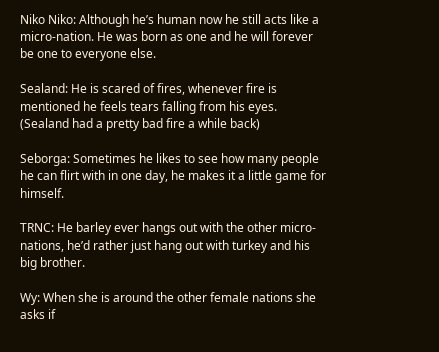Niko Niko: Although he’s human now he still acts like a micro-nation. He was born as one and he will forever be one to everyone else.

Sealand: He is scared of fires, whenever fire is mentioned he feels tears falling from his eyes. (Sealand had a pretty bad fire a while back)

Seborga: Sometimes he likes to see how many people he can flirt with in one day, he makes it a little game for himself.

TRNC: He barley ever hangs out with the other micro-nations, he’d rather just hang out with turkey and his big brother.

Wy: When she is around the other female nations she asks if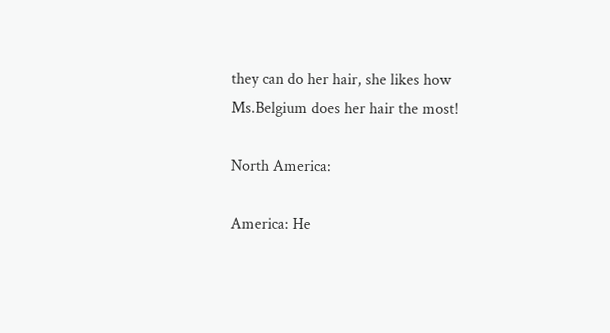they can do her hair, she likes how Ms.Belgium does her hair the most!

North America:

America: He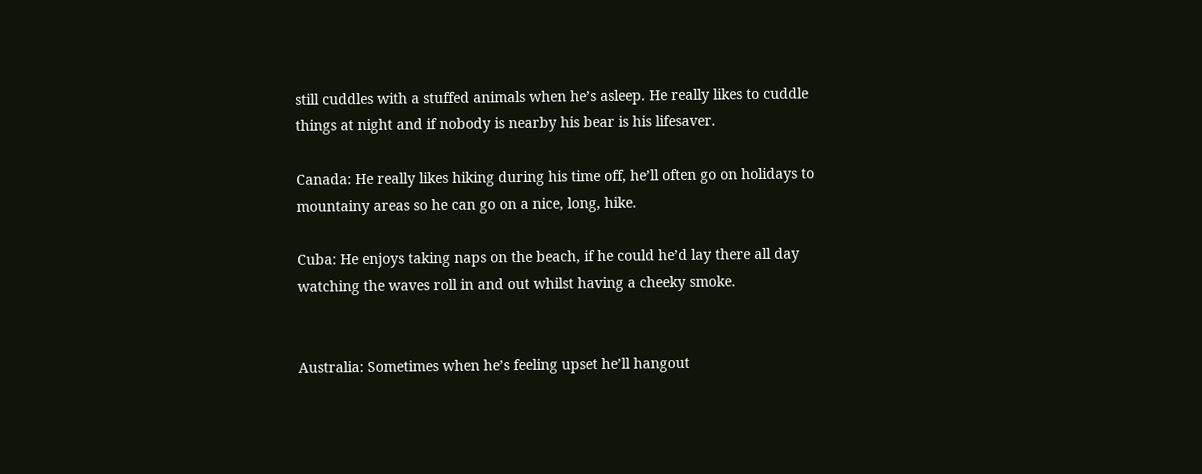still cuddles with a stuffed animals when he’s asleep. He really likes to cuddle things at night and if nobody is nearby his bear is his lifesaver.

Canada: He really likes hiking during his time off, he’ll often go on holidays to mountainy areas so he can go on a nice, long, hike.

Cuba: He enjoys taking naps on the beach, if he could he’d lay there all day watching the waves roll in and out whilst having a cheeky smoke.


Australia: Sometimes when he’s feeling upset he’ll hangout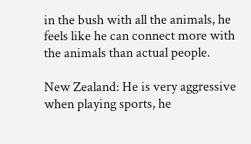in the bush with all the animals, he feels like he can connect more with the animals than actual people.

New Zealand: He is very aggressive when playing sports, he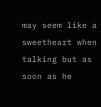may seem like a sweetheart when talking but as soon as he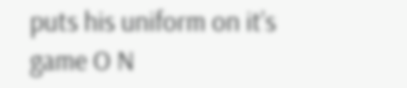puts his uniform on it’s game O N